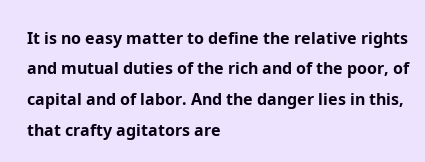It is no easy matter to define the relative rights and mutual duties of the rich and of the poor, of capital and of labor. And the danger lies in this, that crafty agitators are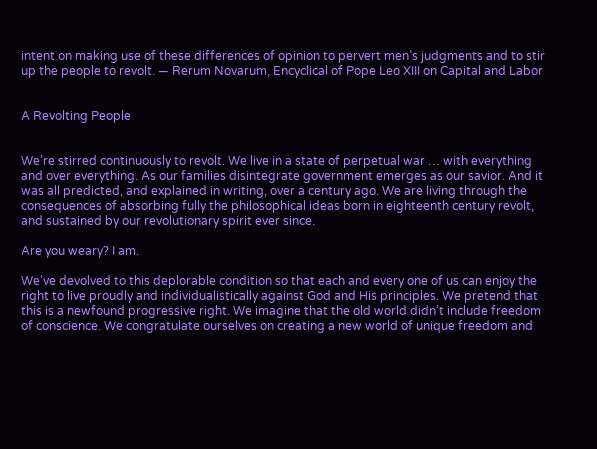intent on making use of these differences of opinion to pervert men’s judgments and to stir up the people to revolt. — Rerum Novarum, Encyclical of Pope Leo XIII on Capital and Labor


A Revolting People


We’re stirred continuously to revolt. We live in a state of perpetual war … with everything and over everything. As our families disintegrate government emerges as our savior. And it was all predicted, and explained in writing, over a century ago. We are living through the consequences of absorbing fully the philosophical ideas born in eighteenth century revolt, and sustained by our revolutionary spirit ever since.

Are you weary? I am.

We’ve devolved to this deplorable condition so that each and every one of us can enjoy the right to live proudly and individualistically against God and His principles. We pretend that this is a newfound progressive right. We imagine that the old world didn’t include freedom of conscience. We congratulate ourselves on creating a new world of unique freedom and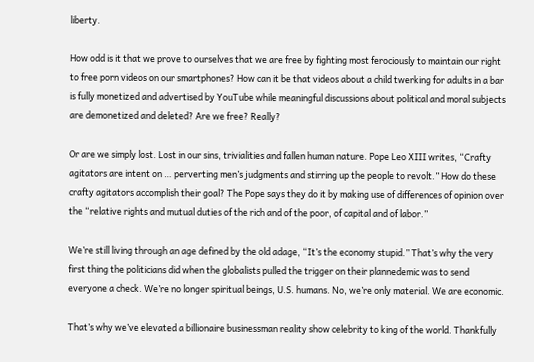liberty.

How odd is it that we prove to ourselves that we are free by fighting most ferociously to maintain our right to free porn videos on our smartphones? How can it be that videos about a child twerking for adults in a bar is fully monetized and advertised by YouTube while meaningful discussions about political and moral subjects are demonetized and deleted? Are we free? Really?

Or are we simply lost. Lost in our sins, trivialities and fallen human nature. Pope Leo XIII writes, “Crafty agitators are intent on … perverting men’s judgments and stirring up the people to revolt.” How do these crafty agitators accomplish their goal? The Pope says they do it by making use of differences of opinion over the “relative rights and mutual duties of the rich and of the poor, of capital and of labor.”

We’re still living through an age defined by the old adage, “It’s the economy stupid.” That’s why the very first thing the politicians did when the globalists pulled the trigger on their plannedemic was to send everyone a check. We’re no longer spiritual beings, U.S. humans. No, we’re only material. We are economic.

That’s why we’ve elevated a billionaire businessman reality show celebrity to king of the world. Thankfully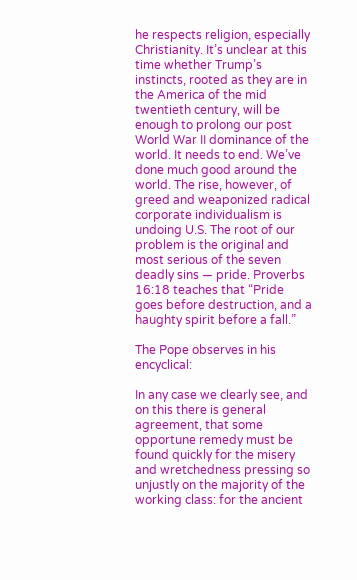he respects religion, especially Christianity. It’s unclear at this time whether Trump’s instincts, rooted as they are in the America of the mid twentieth century, will be enough to prolong our post World War II dominance of the world. It needs to end. We’ve done much good around the world. The rise, however, of greed and weaponized radical corporate individualism is undoing U.S. The root of our problem is the original and most serious of the seven deadly sins — pride. Proverbs 16:18 teaches that “Pride goes before destruction, and a haughty spirit before a fall.”

The Pope observes in his encyclical:

In any case we clearly see, and on this there is general agreement, that some opportune remedy must be found quickly for the misery and wretchedness pressing so unjustly on the majority of the working class: for the ancient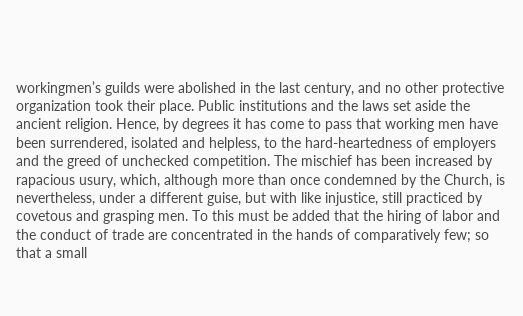workingmen’s guilds were abolished in the last century, and no other protective organization took their place. Public institutions and the laws set aside the ancient religion. Hence, by degrees it has come to pass that working men have been surrendered, isolated and helpless, to the hard-heartedness of employers and the greed of unchecked competition. The mischief has been increased by rapacious usury, which, although more than once condemned by the Church, is nevertheless, under a different guise, but with like injustice, still practiced by covetous and grasping men. To this must be added that the hiring of labor and the conduct of trade are concentrated in the hands of comparatively few; so that a small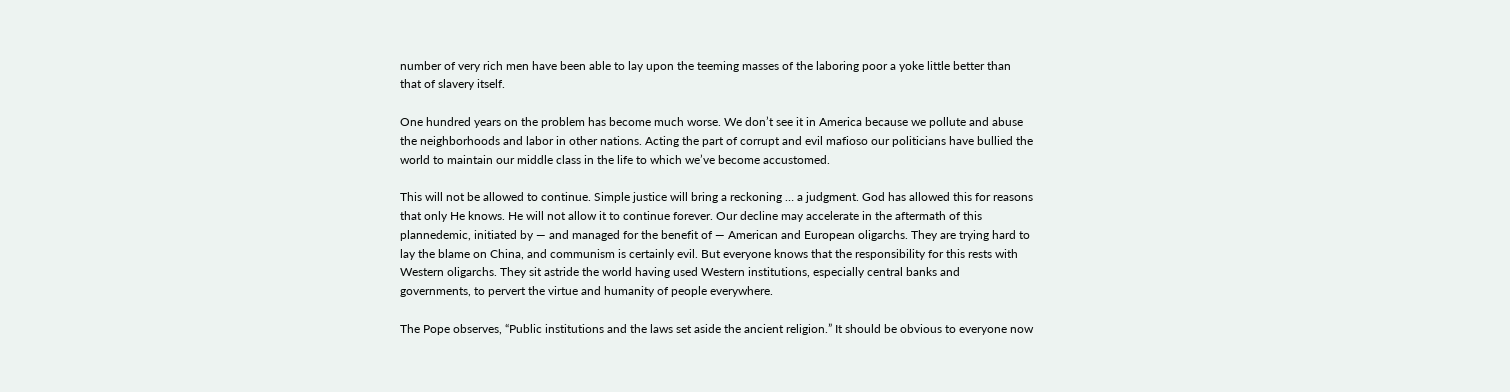number of very rich men have been able to lay upon the teeming masses of the laboring poor a yoke little better than that of slavery itself.

One hundred years on the problem has become much worse. We don’t see it in America because we pollute and abuse the neighborhoods and labor in other nations. Acting the part of corrupt and evil mafioso our politicians have bullied the world to maintain our middle class in the life to which we’ve become accustomed.

This will not be allowed to continue. Simple justice will bring a reckoning … a judgment. God has allowed this for reasons that only He knows. He will not allow it to continue forever. Our decline may accelerate in the aftermath of this plannedemic, initiated by — and managed for the benefit of — American and European oligarchs. They are trying hard to lay the blame on China, and communism is certainly evil. But everyone knows that the responsibility for this rests with Western oligarchs. They sit astride the world having used Western institutions, especially central banks and governments, to pervert the virtue and humanity of people everywhere.

The Pope observes, “Public institutions and the laws set aside the ancient religion.” It should be obvious to everyone now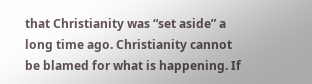that Christianity was “set aside” a long time ago. Christianity cannot be blamed for what is happening. If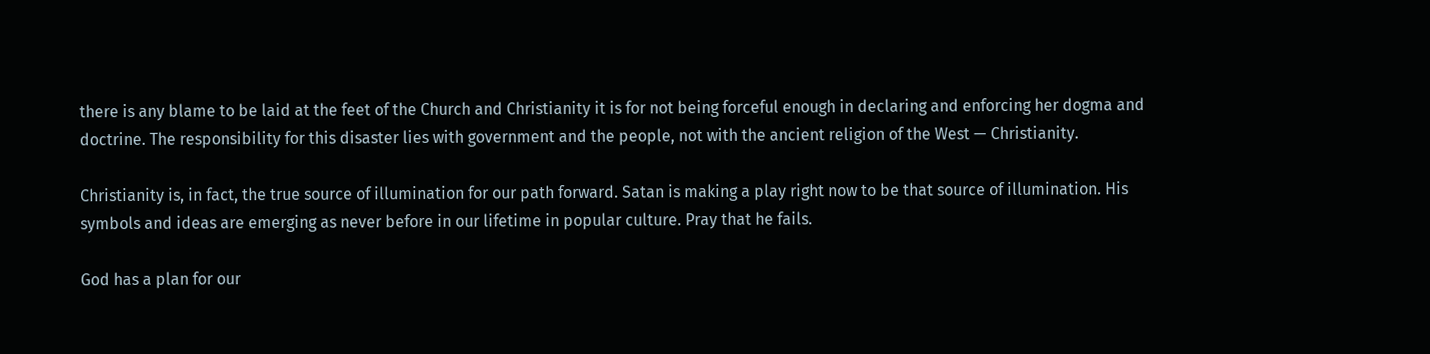there is any blame to be laid at the feet of the Church and Christianity it is for not being forceful enough in declaring and enforcing her dogma and doctrine. The responsibility for this disaster lies with government and the people, not with the ancient religion of the West — Christianity.

Christianity is, in fact, the true source of illumination for our path forward. Satan is making a play right now to be that source of illumination. His symbols and ideas are emerging as never before in our lifetime in popular culture. Pray that he fails.

God has a plan for our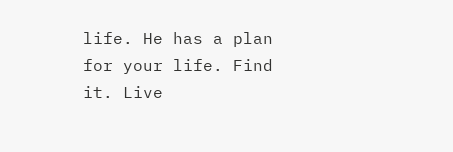life. He has a plan for your life. Find it. Live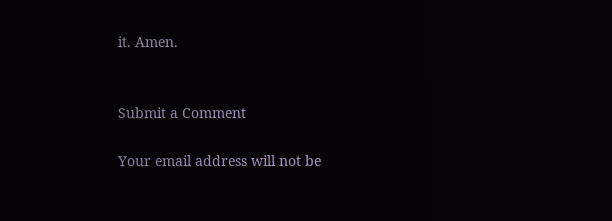it. Amen.


Submit a Comment

Your email address will not be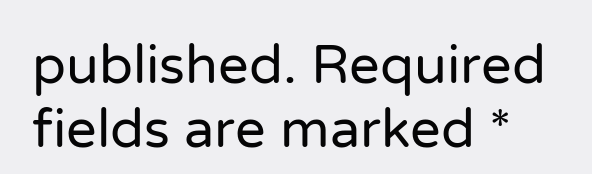published. Required fields are marked *